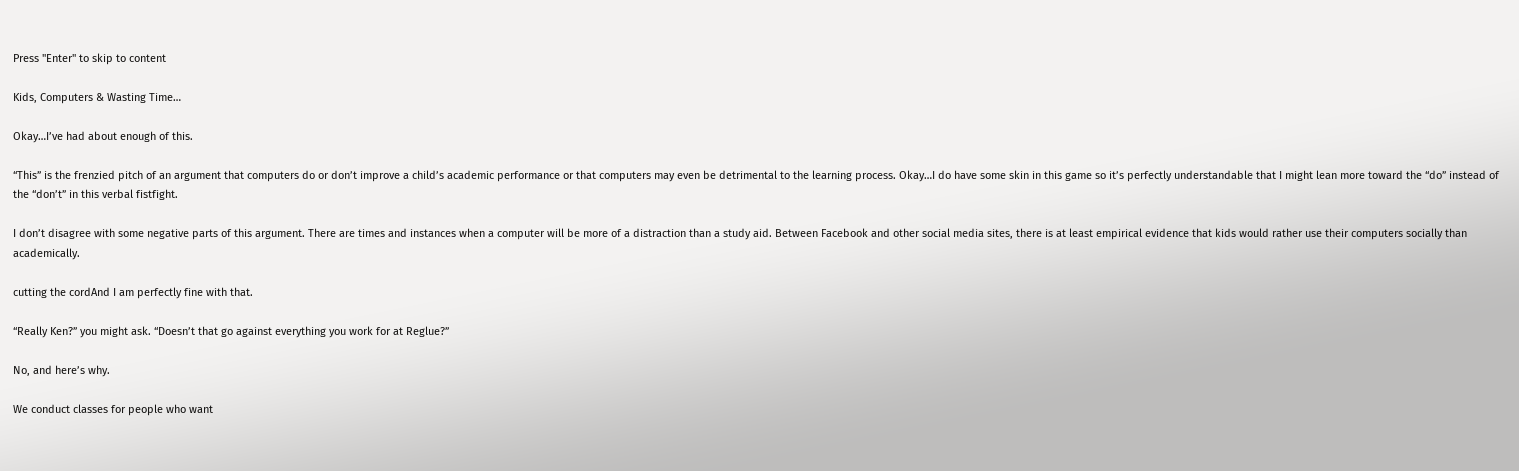Press "Enter" to skip to content

Kids, Computers & Wasting Time…

Okay…I’ve had about enough of this.

“This” is the frenzied pitch of an argument that computers do or don’t improve a child’s academic performance or that computers may even be detrimental to the learning process. Okay…I do have some skin in this game so it’s perfectly understandable that I might lean more toward the “do” instead of the “don’t” in this verbal fistfight.

I don’t disagree with some negative parts of this argument. There are times and instances when a computer will be more of a distraction than a study aid. Between Facebook and other social media sites, there is at least empirical evidence that kids would rather use their computers socially than academically.

cutting the cordAnd I am perfectly fine with that.

“Really Ken?” you might ask. “Doesn’t that go against everything you work for at Reglue?”

No, and here’s why.

We conduct classes for people who want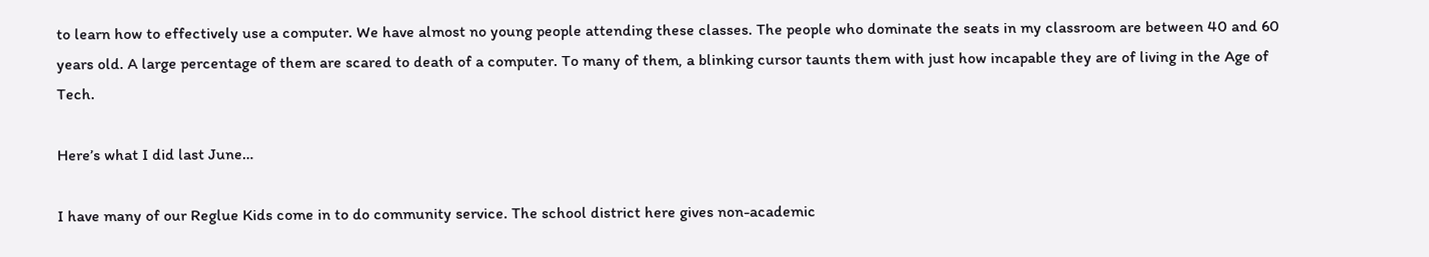to learn how to effectively use a computer. We have almost no young people attending these classes. The people who dominate the seats in my classroom are between 40 and 60 years old. A large percentage of them are scared to death of a computer. To many of them, a blinking cursor taunts them with just how incapable they are of living in the Age of Tech.

Here’s what I did last June…

I have many of our Reglue Kids come in to do community service. The school district here gives non-academic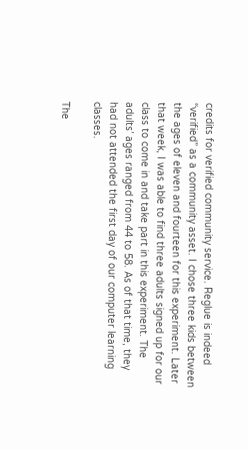credits for verified community service. Reglue is indeed “verified” as a community asset. I chose three kids between the ages of eleven and fourteen for this experiment. Later that week, I was able to find three adults signed up for our class to come in and take part in this experiment. The adults’ ages ranged from 44 to 58. As of that time, they had not attended the first day of our computer learning classes.

The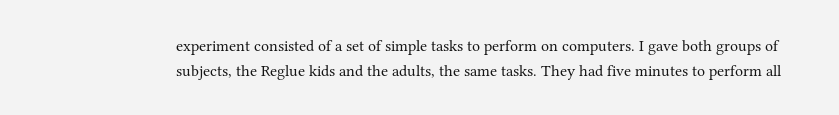experiment consisted of a set of simple tasks to perform on computers. I gave both groups of subjects, the Reglue kids and the adults, the same tasks. They had five minutes to perform all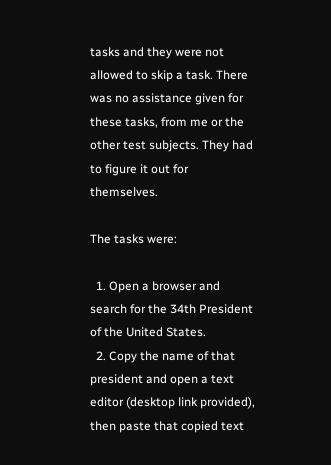tasks and they were not allowed to skip a task. There was no assistance given for these tasks, from me or the other test subjects. They had to figure it out for themselves.

The tasks were:

  1. Open a browser and search for the 34th President of the United States.
  2. Copy the name of that president and open a text editor (desktop link provided), then paste that copied text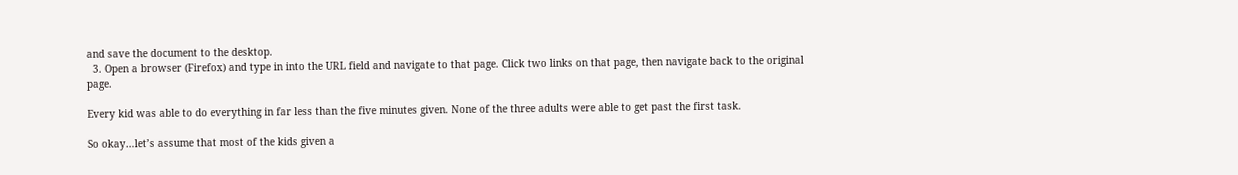and save the document to the desktop.
  3. Open a browser (Firefox) and type in into the URL field and navigate to that page. Click two links on that page, then navigate back to the original page.

Every kid was able to do everything in far less than the five minutes given. None of the three adults were able to get past the first task.

So okay…let’s assume that most of the kids given a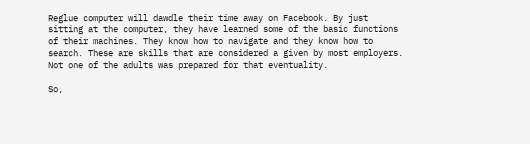Reglue computer will dawdle their time away on Facebook. By just sitting at the computer, they have learned some of the basic functions of their machines. They know how to navigate and they know how to search. These are skills that are considered a given by most employers. Not one of the adults was prepared for that eventuality.

So,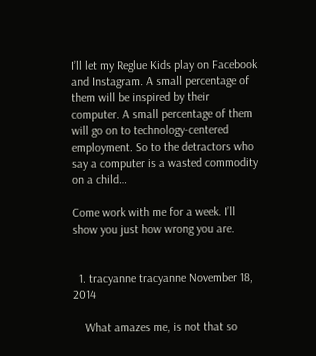I’ll let my Reglue Kids play on Facebook and Instagram. A small percentage of them will be inspired by their computer. A small percentage of them will go on to technology-centered employment. So to the detractors who say a computer is a wasted commodity on a child…

Come work with me for a week. I’ll show you just how wrong you are.


  1. tracyanne tracyanne November 18, 2014

    What amazes me, is not that so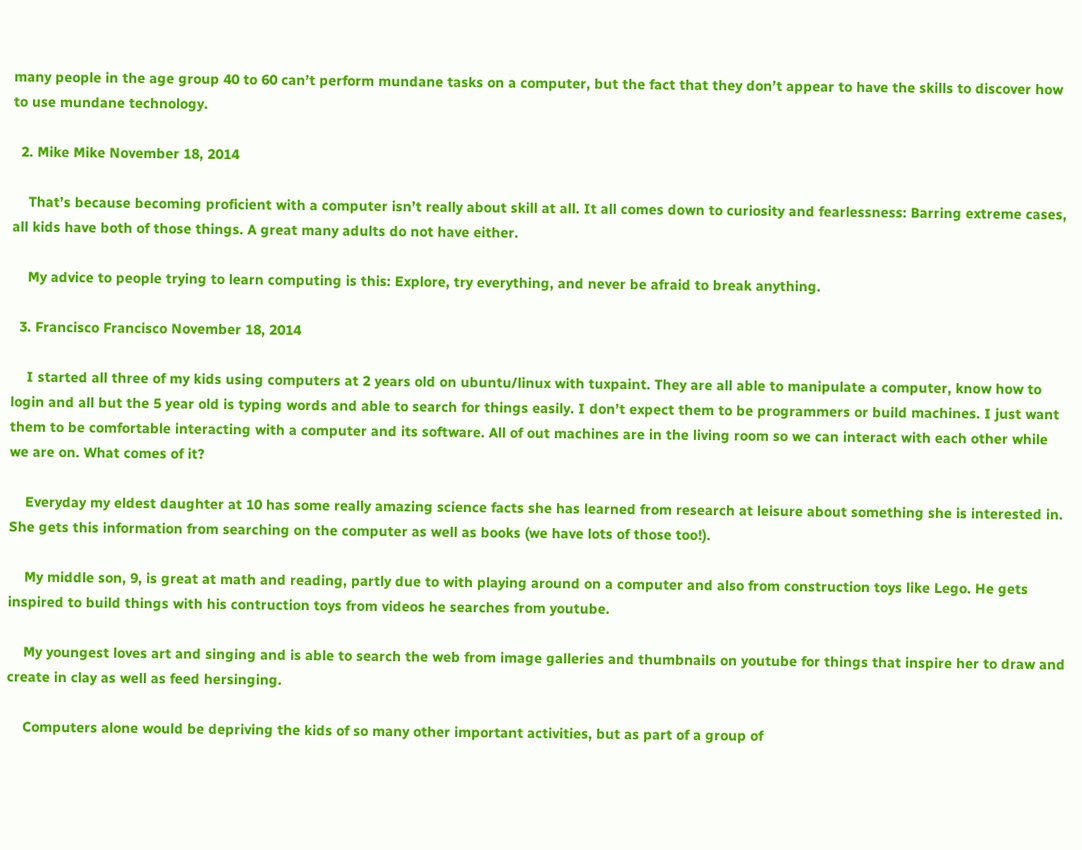many people in the age group 40 to 60 can’t perform mundane tasks on a computer, but the fact that they don’t appear to have the skills to discover how to use mundane technology.

  2. Mike Mike November 18, 2014

    That’s because becoming proficient with a computer isn’t really about skill at all. It all comes down to curiosity and fearlessness: Barring extreme cases, all kids have both of those things. A great many adults do not have either.

    My advice to people trying to learn computing is this: Explore, try everything, and never be afraid to break anything.

  3. Francisco Francisco November 18, 2014

    I started all three of my kids using computers at 2 years old on ubuntu/linux with tuxpaint. They are all able to manipulate a computer, know how to login and all but the 5 year old is typing words and able to search for things easily. I don’t expect them to be programmers or build machines. I just want them to be comfortable interacting with a computer and its software. All of out machines are in the living room so we can interact with each other while we are on. What comes of it?

    Everyday my eldest daughter at 10 has some really amazing science facts she has learned from research at leisure about something she is interested in. She gets this information from searching on the computer as well as books (we have lots of those too!).

    My middle son, 9, is great at math and reading, partly due to with playing around on a computer and also from construction toys like Lego. He gets inspired to build things with his contruction toys from videos he searches from youtube.

    My youngest loves art and singing and is able to search the web from image galleries and thumbnails on youtube for things that inspire her to draw and create in clay as well as feed hersinging.

    Computers alone would be depriving the kids of so many other important activities, but as part of a group of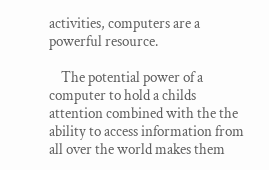activities, computers are a powerful resource.

    The potential power of a computer to hold a childs attention combined with the the ability to access information from all over the world makes them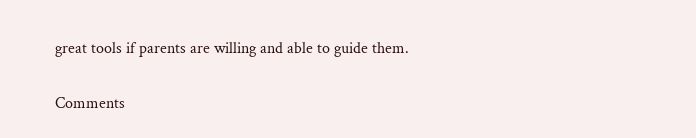great tools if parents are willing and able to guide them.

Comments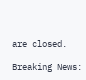are closed.

Breaking News: